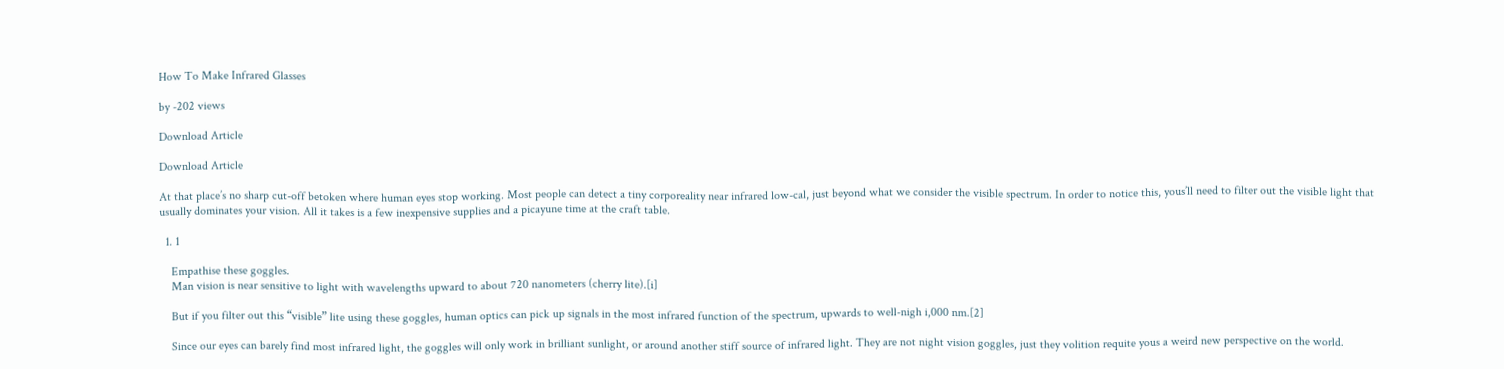How To Make Infrared Glasses

by -202 views

Download Article

Download Article

At that place’s no sharp cut-off betoken where human eyes stop working. Most people can detect a tiny corporeality near infrared low-cal, just beyond what we consider the visible spectrum. In order to notice this, yous’ll need to filter out the visible light that usually dominates your vision. All it takes is a few inexpensive supplies and a picayune time at the craft table.

  1. 1

    Empathise these goggles.
    Man vision is near sensitive to light with wavelengths upward to about 720 nanometers (cherry lite).[i]

    But if you filter out this “visible” lite using these goggles, human optics can pick up signals in the most infrared function of the spectrum, upwards to well-nigh i,000 nm.[2]

    Since our eyes can barely find most infrared light, the goggles will only work in brilliant sunlight, or around another stiff source of infrared light. They are not night vision goggles, just they volition requite yous a weird new perspective on the world.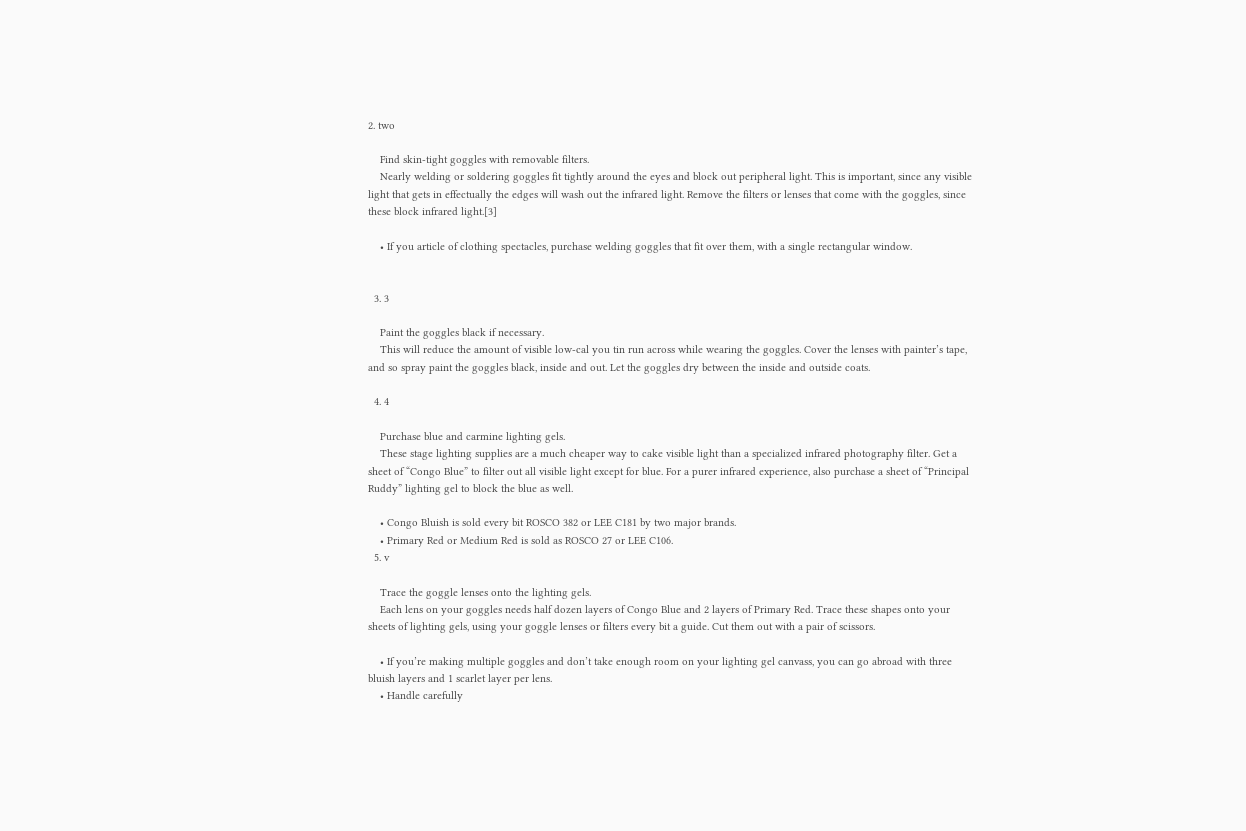2. two

    Find skin-tight goggles with removable filters.
    Nearly welding or soldering goggles fit tightly around the eyes and block out peripheral light. This is important, since any visible light that gets in effectually the edges will wash out the infrared light. Remove the filters or lenses that come with the goggles, since these block infrared light.[3]

    • If you article of clothing spectacles, purchase welding goggles that fit over them, with a single rectangular window.


  3. 3

    Paint the goggles black if necessary.
    This will reduce the amount of visible low-cal you tin run across while wearing the goggles. Cover the lenses with painter’s tape, and so spray paint the goggles black, inside and out. Let the goggles dry between the inside and outside coats.

  4. 4

    Purchase blue and carmine lighting gels.
    These stage lighting supplies are a much cheaper way to cake visible light than a specialized infrared photography filter. Get a sheet of “Congo Blue” to filter out all visible light except for blue. For a purer infrared experience, also purchase a sheet of “Principal Ruddy” lighting gel to block the blue as well.

    • Congo Bluish is sold every bit ROSCO 382 or LEE C181 by two major brands.
    • Primary Red or Medium Red is sold as ROSCO 27 or LEE C106.
  5. v

    Trace the goggle lenses onto the lighting gels.
    Each lens on your goggles needs half dozen layers of Congo Blue and 2 layers of Primary Red. Trace these shapes onto your sheets of lighting gels, using your goggle lenses or filters every bit a guide. Cut them out with a pair of scissors.

    • If you’re making multiple goggles and don’t take enough room on your lighting gel canvass, you can go abroad with three bluish layers and 1 scarlet layer per lens.
    • Handle carefully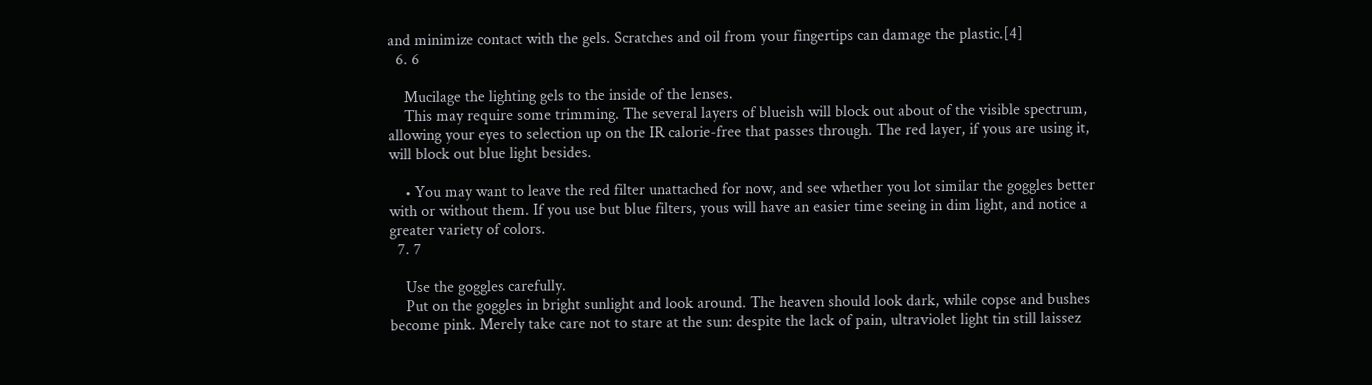and minimize contact with the gels. Scratches and oil from your fingertips can damage the plastic.[4]
  6. 6

    Mucilage the lighting gels to the inside of the lenses.
    This may require some trimming. The several layers of blueish will block out about of the visible spectrum, allowing your eyes to selection up on the IR calorie-free that passes through. The red layer, if yous are using it, will block out blue light besides.

    • You may want to leave the red filter unattached for now, and see whether you lot similar the goggles better with or without them. If you use but blue filters, yous will have an easier time seeing in dim light, and notice a greater variety of colors.
  7. 7

    Use the goggles carefully.
    Put on the goggles in bright sunlight and look around. The heaven should look dark, while copse and bushes become pink. Merely take care not to stare at the sun: despite the lack of pain, ultraviolet light tin still laissez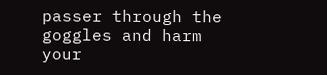passer through the goggles and harm your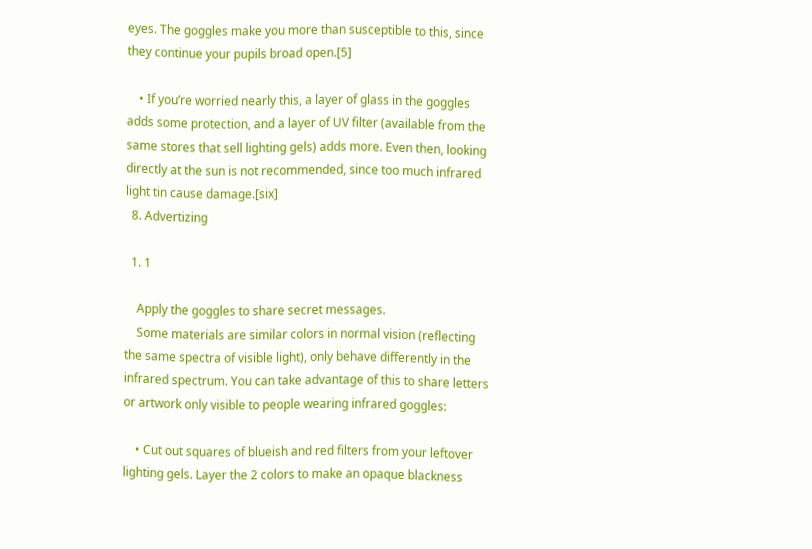eyes. The goggles make you more than susceptible to this, since they continue your pupils broad open.[5]

    • If you’re worried nearly this, a layer of glass in the goggles adds some protection, and a layer of UV filter (available from the same stores that sell lighting gels) adds more. Even then, looking directly at the sun is not recommended, since too much infrared light tin cause damage.[six]
  8. Advertizing

  1. 1

    Apply the goggles to share secret messages.
    Some materials are similar colors in normal vision (reflecting the same spectra of visible light), only behave differently in the infrared spectrum. You can take advantage of this to share letters or artwork only visible to people wearing infrared goggles:

    • Cut out squares of blueish and red filters from your leftover lighting gels. Layer the 2 colors to make an opaque blackness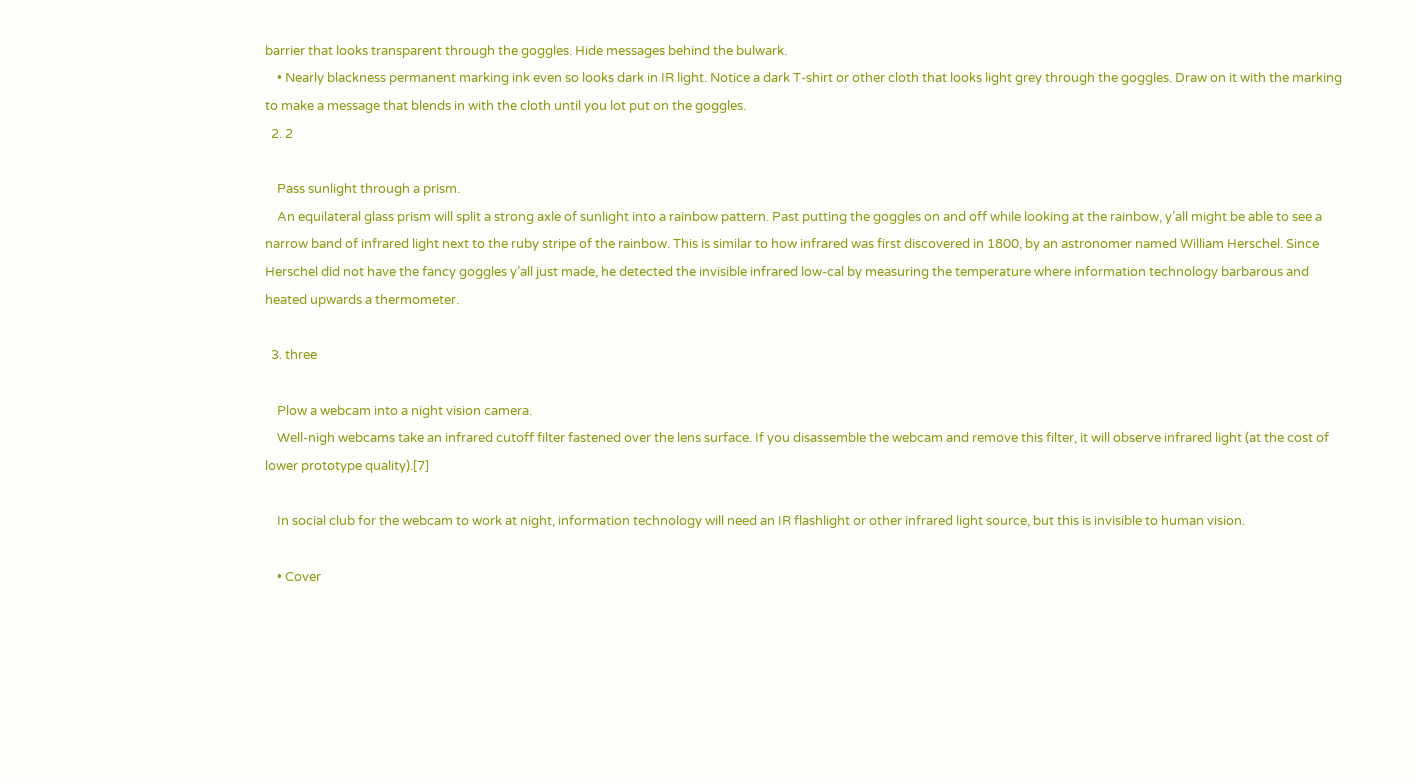barrier that looks transparent through the goggles. Hide messages behind the bulwark.
    • Nearly blackness permanent marking ink even so looks dark in IR light. Notice a dark T-shirt or other cloth that looks light grey through the goggles. Draw on it with the marking to make a message that blends in with the cloth until you lot put on the goggles.
  2. 2

    Pass sunlight through a prism.
    An equilateral glass prism will split a strong axle of sunlight into a rainbow pattern. Past putting the goggles on and off while looking at the rainbow, y’all might be able to see a narrow band of infrared light next to the ruby stripe of the rainbow. This is similar to how infrared was first discovered in 1800, by an astronomer named William Herschel. Since Herschel did not have the fancy goggles y’all just made, he detected the invisible infrared low-cal by measuring the temperature where information technology barbarous and heated upwards a thermometer.

  3. three

    Plow a webcam into a night vision camera.
    Well-nigh webcams take an infrared cutoff filter fastened over the lens surface. If you disassemble the webcam and remove this filter, it will observe infrared light (at the cost of lower prototype quality).[7]

    In social club for the webcam to work at night, information technology will need an IR flashlight or other infrared light source, but this is invisible to human vision.

    • Cover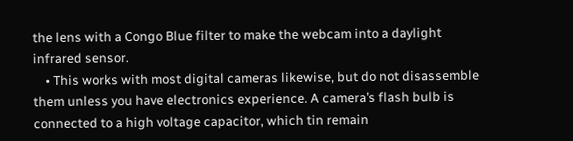the lens with a Congo Blue filter to make the webcam into a daylight infrared sensor.
    • This works with most digital cameras likewise, but do not disassemble them unless you have electronics experience. A camera’s flash bulb is connected to a high voltage capacitor, which tin remain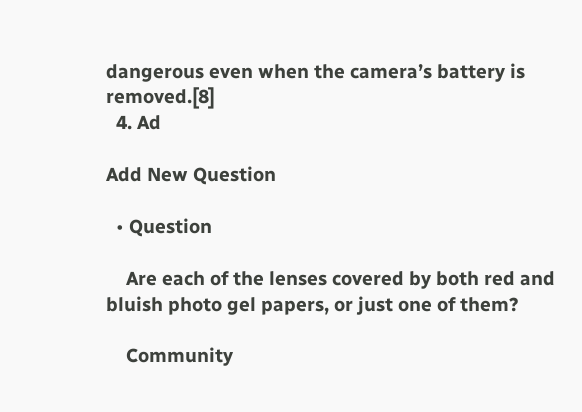dangerous even when the camera’s battery is removed.[8]
  4. Ad

Add New Question

  • Question

    Are each of the lenses covered by both red and bluish photo gel papers, or just one of them?

    Community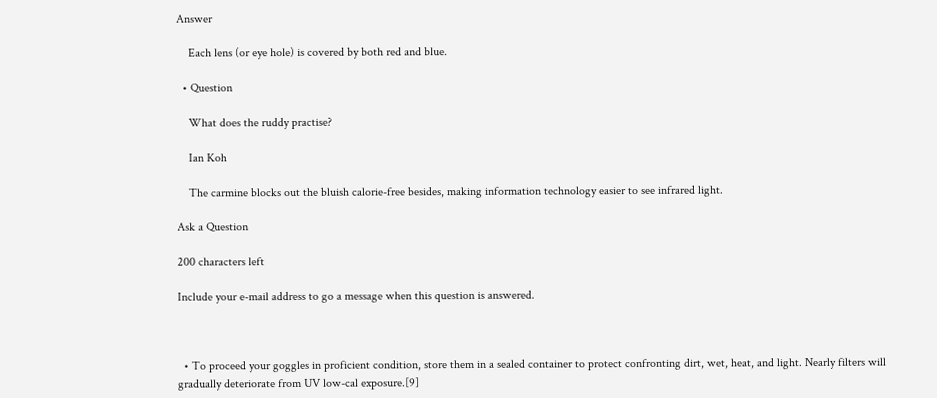Answer

    Each lens (or eye hole) is covered by both red and blue.

  • Question

    What does the ruddy practise?

    Ian Koh

    The carmine blocks out the bluish calorie-free besides, making information technology easier to see infrared light.

Ask a Question

200 characters left

Include your e-mail address to go a message when this question is answered.



  • To proceed your goggles in proficient condition, store them in a sealed container to protect confronting dirt, wet, heat, and light. Nearly filters will gradually deteriorate from UV low-cal exposure.[9]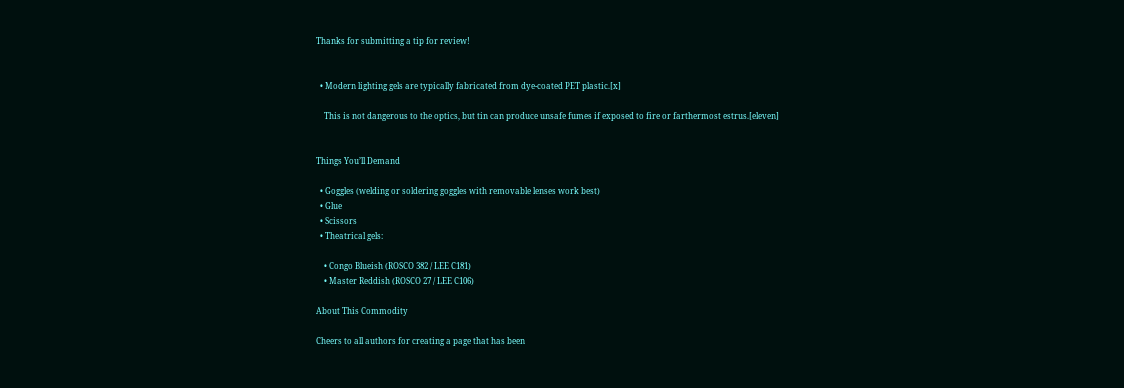Thanks for submitting a tip for review!


  • Modern lighting gels are typically fabricated from dye-coated PET plastic.[x]

    This is not dangerous to the optics, but tin can produce unsafe fumes if exposed to fire or farthermost estrus.[eleven]


Things You’ll Demand

  • Goggles (welding or soldering goggles with removable lenses work best)
  • Glue
  • Scissors
  • Theatrical gels:

    • Congo Blueish (ROSCO 382 / LEE C181)
    • Master Reddish (ROSCO 27 / LEE C106)

About This Commodity

Cheers to all authors for creating a page that has been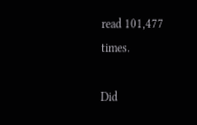read 101,477 times.

Did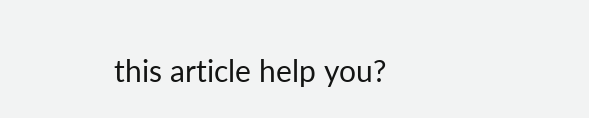this article help you?